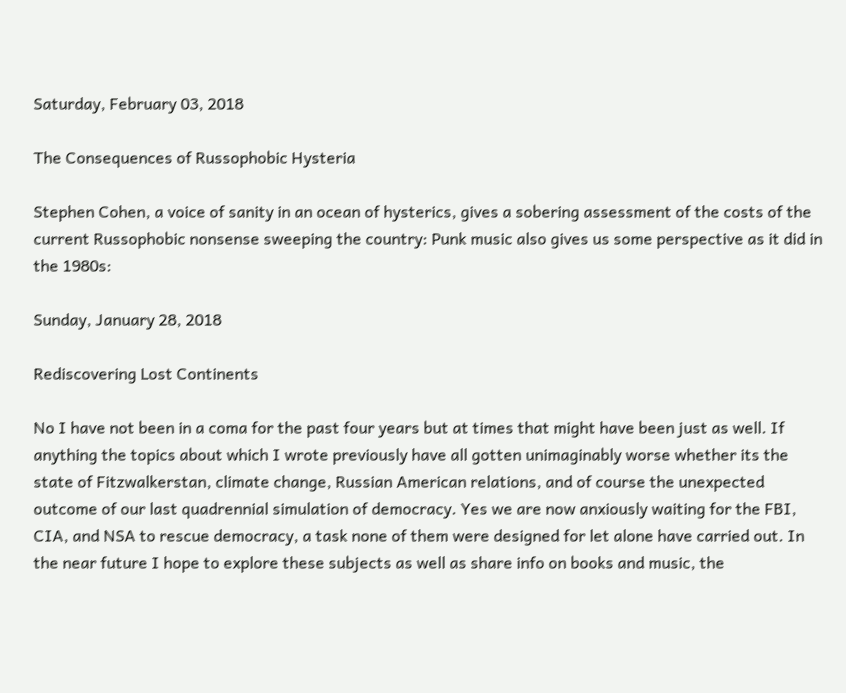Saturday, February 03, 2018

The Consequences of Russophobic Hysteria

Stephen Cohen, a voice of sanity in an ocean of hysterics, gives a sobering assessment of the costs of the current Russophobic nonsense sweeping the country: Punk music also gives us some perspective as it did in the 1980s:

Sunday, January 28, 2018

Rediscovering Lost Continents

No I have not been in a coma for the past four years but at times that might have been just as well. If anything the topics about which I wrote previously have all gotten unimaginably worse whether its the state of Fitzwalkerstan, climate change, Russian American relations, and of course the unexpected outcome of our last quadrennial simulation of democracy. Yes we are now anxiously waiting for the FBI, CIA, and NSA to rescue democracy, a task none of them were designed for let alone have carried out. In the near future I hope to explore these subjects as well as share info on books and music, the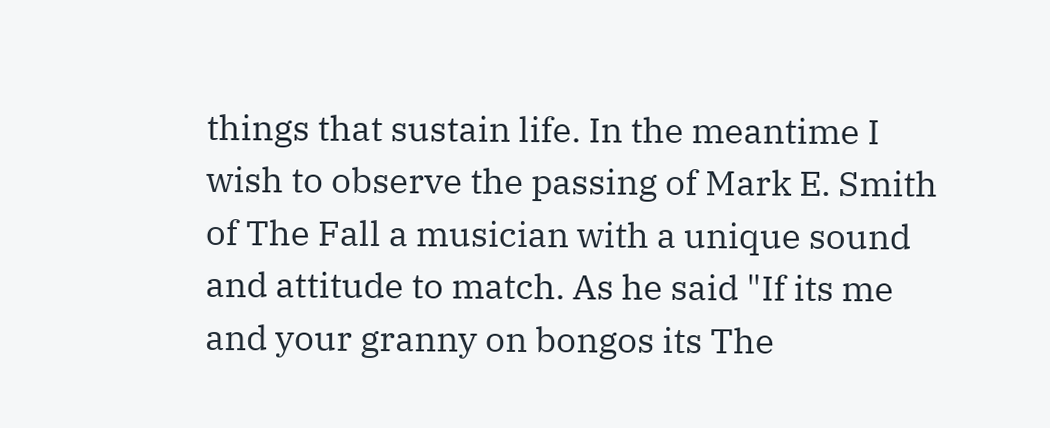things that sustain life. In the meantime I wish to observe the passing of Mark E. Smith of The Fall a musician with a unique sound and attitude to match. As he said "If its me and your granny on bongos its The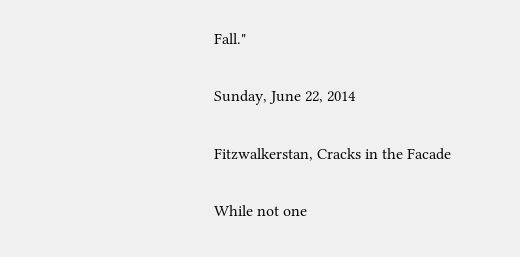Fall."

Sunday, June 22, 2014

Fitzwalkerstan, Cracks in the Facade

While not one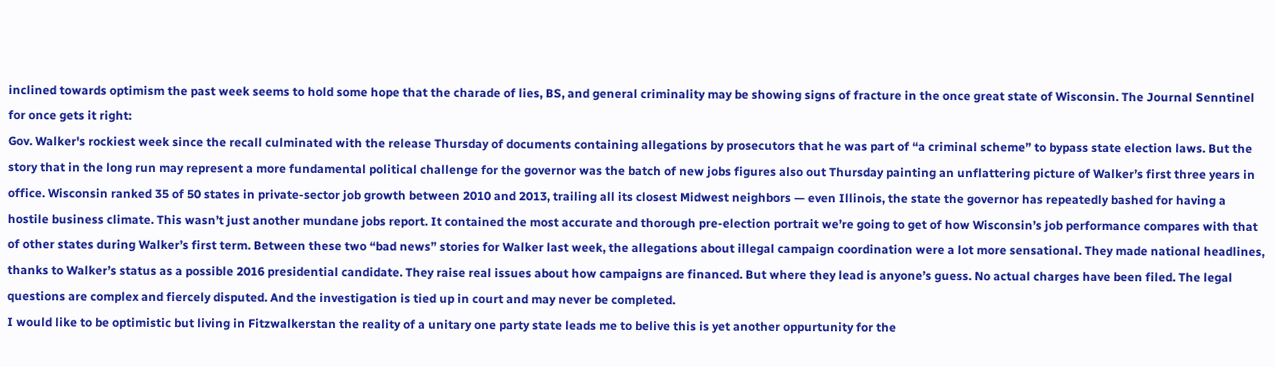inclined towards optimism the past week seems to hold some hope that the charade of lies, BS, and general criminality may be showing signs of fracture in the once great state of Wisconsin. The Journal Senntinel for once gets it right:
Gov. Walker's rockiest week since the recall culminated with the release Thursday of documents containing allegations by prosecutors that he was part of “a criminal scheme” to bypass state election laws. But the story that in the long run may represent a more fundamental political challenge for the governor was the batch of new jobs figures also out Thursday painting an unflattering picture of Walker’s first three years in office. Wisconsin ranked 35 of 50 states in private-sector job growth between 2010 and 2013, trailing all its closest Midwest neighbors — even Illinois, the state the governor has repeatedly bashed for having a hostile business climate. This wasn’t just another mundane jobs report. It contained the most accurate and thorough pre-election portrait we’re going to get of how Wisconsin’s job performance compares with that of other states during Walker’s first term. Between these two “bad news” stories for Walker last week, the allegations about illegal campaign coordination were a lot more sensational. They made national headlines, thanks to Walker’s status as a possible 2016 presidential candidate. They raise real issues about how campaigns are financed. But where they lead is anyone’s guess. No actual charges have been filed. The legal questions are complex and fiercely disputed. And the investigation is tied up in court and may never be completed.
I would like to be optimistic but living in Fitzwalkerstan the reality of a unitary one party state leads me to belive this is yet another oppurtunity for the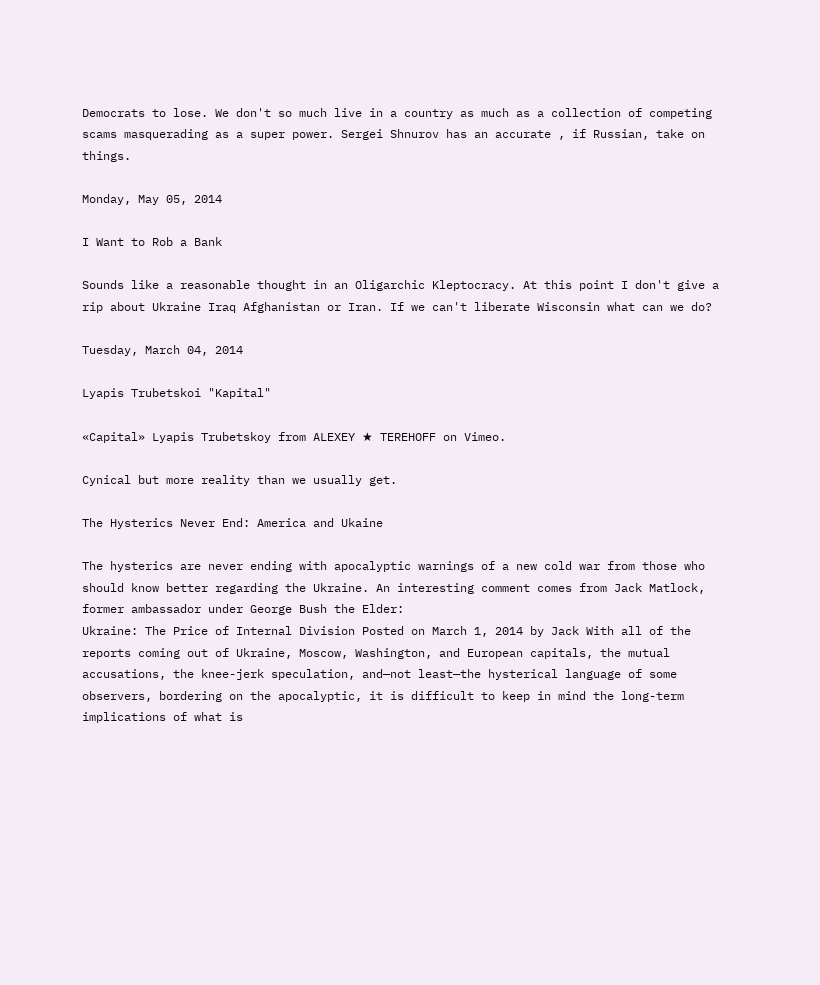Democrats to lose. We don't so much live in a country as much as a collection of competing scams masquerading as a super power. Sergei Shnurov has an accurate , if Russian, take on things.

Monday, May 05, 2014

I Want to Rob a Bank

Sounds like a reasonable thought in an Oligarchic Kleptocracy. At this point I don't give a rip about Ukraine Iraq Afghanistan or Iran. If we can't liberate Wisconsin what can we do?

Tuesday, March 04, 2014

Lyapis Trubetskoi "Kapital"

«Capital» Lyapis Trubetskoy from ALEXEY ★ TEREHOFF on Vimeo.

Cynical but more reality than we usually get.

The Hysterics Never End: America and Ukaine

The hysterics are never ending with apocalyptic warnings of a new cold war from those who should know better regarding the Ukraine. An interesting comment comes from Jack Matlock, former ambassador under George Bush the Elder:
Ukraine: The Price of Internal Division Posted on March 1, 2014 by Jack With all of the reports coming out of Ukraine, Moscow, Washington, and European capitals, the mutual accusations, the knee-jerk speculation, and—not least—the hysterical language of some observers, bordering on the apocalyptic, it is difficult to keep in mind the long-term implications of what is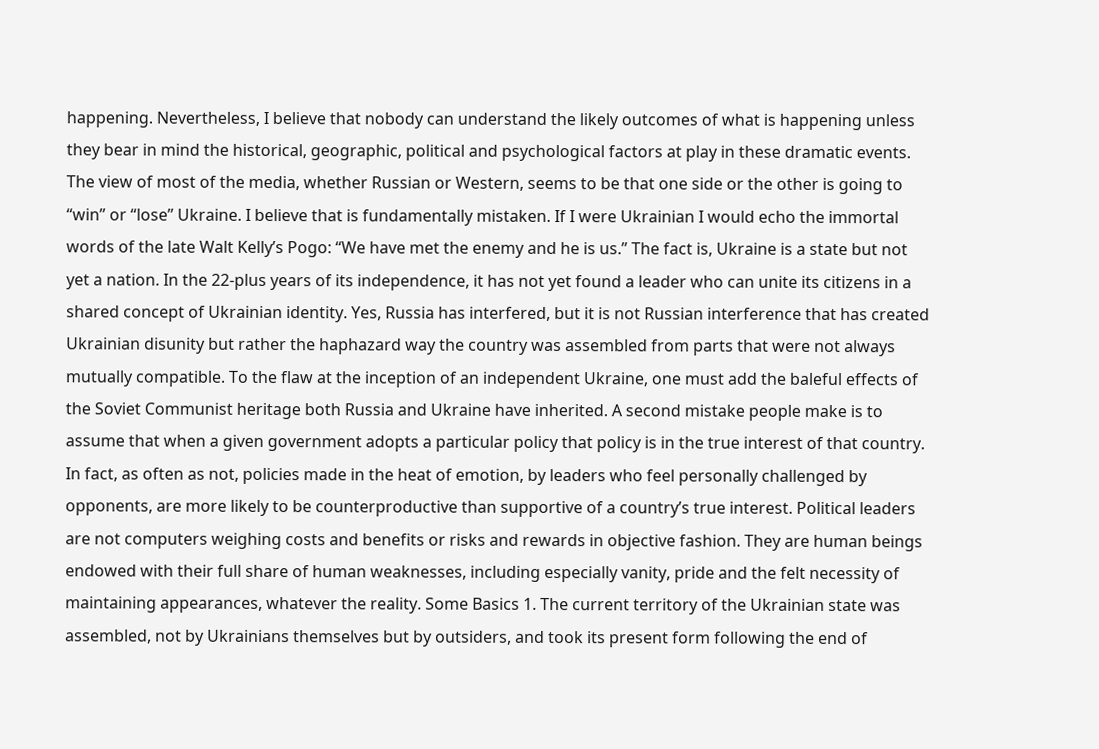happening. Nevertheless, I believe that nobody can understand the likely outcomes of what is happening unless they bear in mind the historical, geographic, political and psychological factors at play in these dramatic events. The view of most of the media, whether Russian or Western, seems to be that one side or the other is going to “win” or “lose” Ukraine. I believe that is fundamentally mistaken. If I were Ukrainian I would echo the immortal words of the late Walt Kelly’s Pogo: “We have met the enemy and he is us.” The fact is, Ukraine is a state but not yet a nation. In the 22-plus years of its independence, it has not yet found a leader who can unite its citizens in a shared concept of Ukrainian identity. Yes, Russia has interfered, but it is not Russian interference that has created Ukrainian disunity but rather the haphazard way the country was assembled from parts that were not always mutually compatible. To the flaw at the inception of an independent Ukraine, one must add the baleful effects of the Soviet Communist heritage both Russia and Ukraine have inherited. A second mistake people make is to assume that when a given government adopts a particular policy that policy is in the true interest of that country. In fact, as often as not, policies made in the heat of emotion, by leaders who feel personally challenged by opponents, are more likely to be counterproductive than supportive of a country’s true interest. Political leaders are not computers weighing costs and benefits or risks and rewards in objective fashion. They are human beings endowed with their full share of human weaknesses, including especially vanity, pride and the felt necessity of maintaining appearances, whatever the reality. Some Basics 1. The current territory of the Ukrainian state was assembled, not by Ukrainians themselves but by outsiders, and took its present form following the end of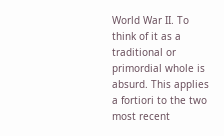World War II. To think of it as a traditional or primordial whole is absurd. This applies a fortiori to the two most recent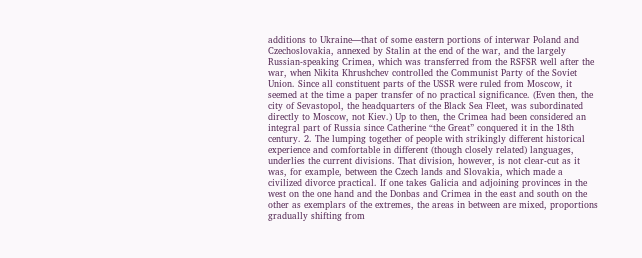additions to Ukraine—that of some eastern portions of interwar Poland and Czechoslovakia, annexed by Stalin at the end of the war, and the largely Russian-speaking Crimea, which was transferred from the RSFSR well after the war, when Nikita Khrushchev controlled the Communist Party of the Soviet Union. Since all constituent parts of the USSR were ruled from Moscow, it seemed at the time a paper transfer of no practical significance. (Even then, the city of Sevastopol, the headquarters of the Black Sea Fleet, was subordinated directly to Moscow, not Kiev.) Up to then, the Crimea had been considered an integral part of Russia since Catherine “the Great” conquered it in the 18th century. 2. The lumping together of people with strikingly different historical experience and comfortable in different (though closely related) languages, underlies the current divisions. That division, however, is not clear-cut as it was, for example, between the Czech lands and Slovakia, which made a civilized divorce practical. If one takes Galicia and adjoining provinces in the west on the one hand and the Donbas and Crimea in the east and south on the other as exemplars of the extremes, the areas in between are mixed, proportions gradually shifting from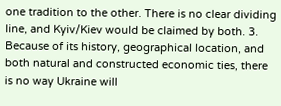one tradition to the other. There is no clear dividing line, and Kyiv/Kiev would be claimed by both. 3. Because of its history, geographical location, and both natural and constructed economic ties, there is no way Ukraine will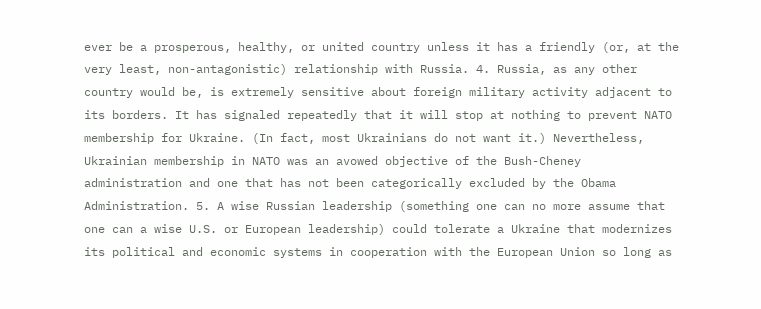ever be a prosperous, healthy, or united country unless it has a friendly (or, at the very least, non-antagonistic) relationship with Russia. 4. Russia, as any other country would be, is extremely sensitive about foreign military activity adjacent to its borders. It has signaled repeatedly that it will stop at nothing to prevent NATO membership for Ukraine. (In fact, most Ukrainians do not want it.) Nevertheless, Ukrainian membership in NATO was an avowed objective of the Bush-Cheney administration and one that has not been categorically excluded by the Obama Administration. 5. A wise Russian leadership (something one can no more assume that one can a wise U.S. or European leadership) could tolerate a Ukraine that modernizes its political and economic systems in cooperation with the European Union so long as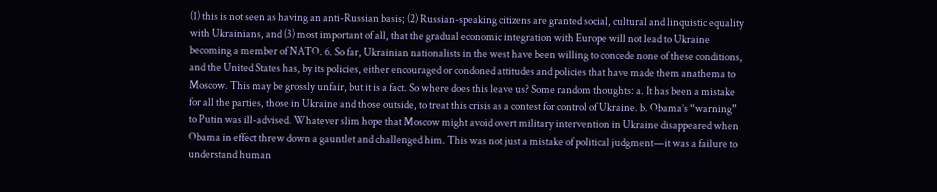(1) this is not seen as having an anti-Russian basis; (2) Russian-speaking citizens are granted social, cultural and linquistic equality with Ukrainians, and (3) most important of all, that the gradual economic integration with Europe will not lead to Ukraine becoming a member of NATO. 6. So far, Ukrainian nationalists in the west have been willing to concede none of these conditions, and the United States has, by its policies, either encouraged or condoned attitudes and policies that have made them anathema to Moscow. This may be grossly unfair, but it is a fact. So where does this leave us? Some random thoughts: a. It has been a mistake for all the parties, those in Ukraine and those outside, to treat this crisis as a contest for control of Ukraine. b. Obama’s “warning” to Putin was ill-advised. Whatever slim hope that Moscow might avoid overt military intervention in Ukraine disappeared when Obama in effect threw down a gauntlet and challenged him. This was not just a mistake of political judgment—it was a failure to understand human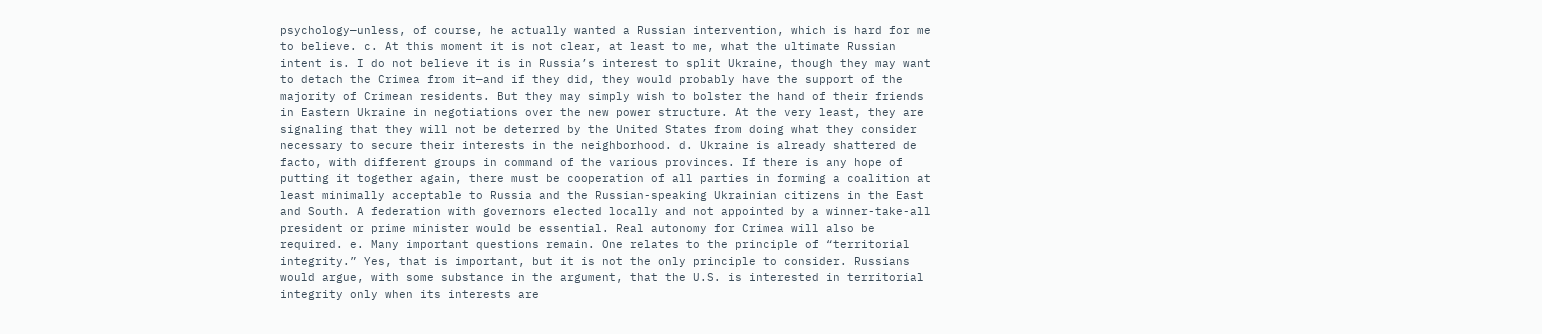psychology—unless, of course, he actually wanted a Russian intervention, which is hard for me to believe. c. At this moment it is not clear, at least to me, what the ultimate Russian intent is. I do not believe it is in Russia’s interest to split Ukraine, though they may want to detach the Crimea from it—and if they did, they would probably have the support of the majority of Crimean residents. But they may simply wish to bolster the hand of their friends in Eastern Ukraine in negotiations over the new power structure. At the very least, they are signaling that they will not be deterred by the United States from doing what they consider necessary to secure their interests in the neighborhood. d. Ukraine is already shattered de facto, with different groups in command of the various provinces. If there is any hope of putting it together again, there must be cooperation of all parties in forming a coalition at least minimally acceptable to Russia and the Russian-speaking Ukrainian citizens in the East and South. A federation with governors elected locally and not appointed by a winner-take-all president or prime minister would be essential. Real autonomy for Crimea will also be required. e. Many important questions remain. One relates to the principle of “territorial integrity.” Yes, that is important, but it is not the only principle to consider. Russians would argue, with some substance in the argument, that the U.S. is interested in territorial integrity only when its interests are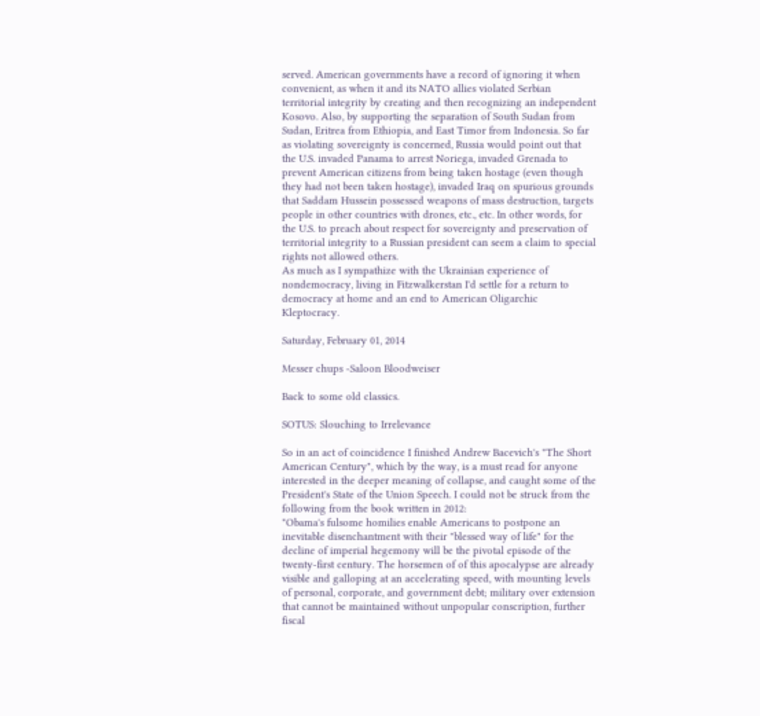served. American governments have a record of ignoring it when convenient, as when it and its NATO allies violated Serbian territorial integrity by creating and then recognizing an independent Kosovo. Also, by supporting the separation of South Sudan from Sudan, Eritrea from Ethiopia, and East Timor from Indonesia. So far as violating sovereignty is concerned, Russia would point out that the U.S. invaded Panama to arrest Noriega, invaded Grenada to prevent American citizens from being taken hostage (even though they had not been taken hostage), invaded Iraq on spurious grounds that Saddam Hussein possessed weapons of mass destruction, targets people in other countries with drones, etc., etc. In other words, for the U.S. to preach about respect for sovereignty and preservation of territorial integrity to a Russian president can seem a claim to special rights not allowed others.
As much as I sympathize with the Ukrainian experience of nondemocracy, living in Fitzwalkerstan I'd settle for a return to democracy at home and an end to American Oligarchic Kleptocracy.

Saturday, February 01, 2014

Messer chups -Saloon Bloodweiser

Back to some old classics.

SOTUS: Slouching to Irrelevance

So in an act of coincidence I finished Andrew Bacevich's "The Short American Century", which by the way, is a must read for anyone interested in the deeper meaning of collapse, and caught some of the President's State of the Union Speech. I could not be struck from the following from the book written in 2012:
"Obama's fulsome homilies enable Americans to postpone an inevitable disenchantment with their "blessed way of life" for the decline of imperial hegemony will be the pivotal episode of the twenty-first century. The horsemen of of this apocalypse are already visible and galloping at an accelerating speed, with mounting levels of personal, corporate, and government debt; military over extension that cannot be maintained without unpopular conscription, further fiscal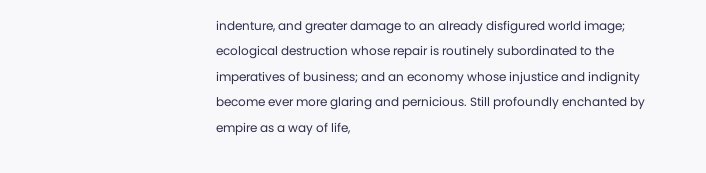indenture, and greater damage to an already disfigured world image; ecological destruction whose repair is routinely subordinated to the imperatives of business; and an economy whose injustice and indignity become ever more glaring and pernicious. Still profoundly enchanted by empire as a way of life,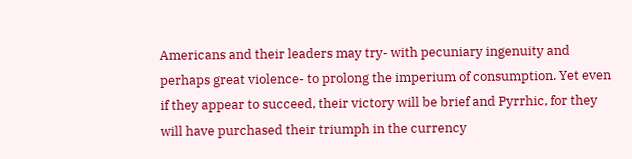Americans and their leaders may try- with pecuniary ingenuity and perhaps great violence- to prolong the imperium of consumption. Yet even if they appear to succeed, their victory will be brief and Pyrrhic, for they will have purchased their triumph in the currency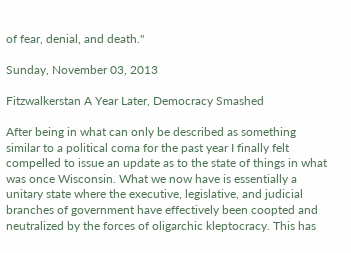of fear, denial, and death."

Sunday, November 03, 2013

Fitzwalkerstan A Year Later, Democracy Smashed

After being in what can only be described as something similar to a political coma for the past year I finally felt compelled to issue an update as to the state of things in what was once Wisconsin. What we now have is essentially a unitary state where the executive, legislative, and judicial branches of government have effectively been coopted and neutralized by the forces of oligarchic kleptocracy. This has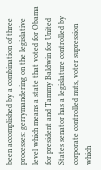been accomplished by a combination of three processes: gerrymandering on the legislative level which means a state that voted for Obama for president and Tammy Baldwin for United States senator has a legislature controlled by corporate controlled nuts, voter supression which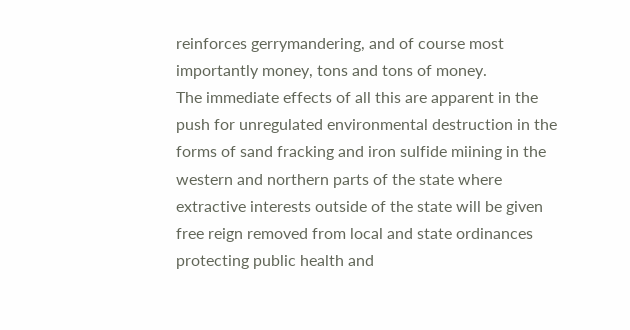reinforces gerrymandering, and of course most importantly money, tons and tons of money.
The immediate effects of all this are apparent in the push for unregulated environmental destruction in the forms of sand fracking and iron sulfide miining in the western and northern parts of the state where extractive interests outside of the state will be given free reign removed from local and state ordinances protecting public health and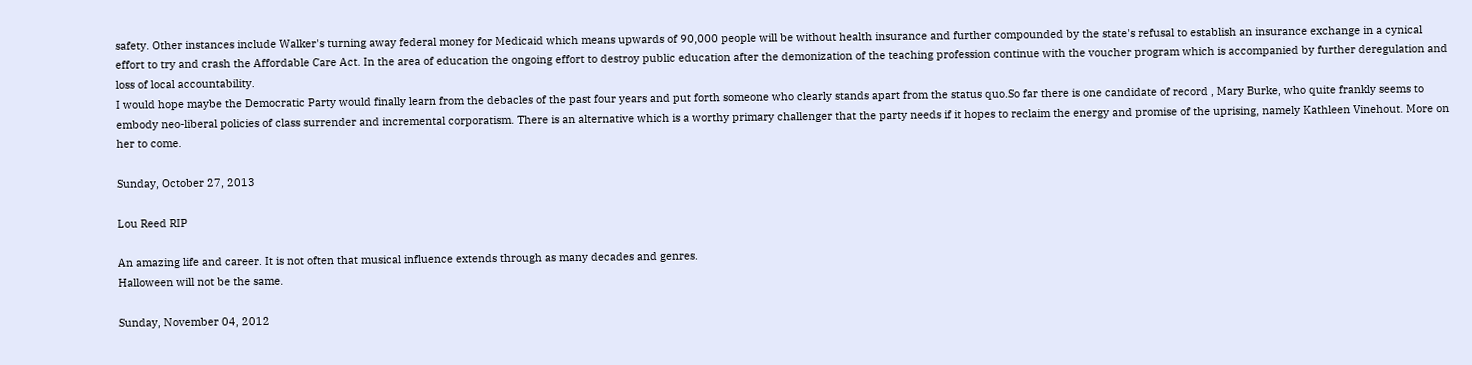safety. Other instances include Walker's turning away federal money for Medicaid which means upwards of 90,000 people will be without health insurance and further compounded by the state's refusal to establish an insurance exchange in a cynical effort to try and crash the Affordable Care Act. In the area of education the ongoing effort to destroy public education after the demonization of the teaching profession continue with the voucher program which is accompanied by further deregulation and loss of local accountability.
I would hope maybe the Democratic Party would finally learn from the debacles of the past four years and put forth someone who clearly stands apart from the status quo.So far there is one candidate of record , Mary Burke, who quite frankly seems to embody neo-liberal policies of class surrender and incremental corporatism. There is an alternative which is a worthy primary challenger that the party needs if it hopes to reclaim the energy and promise of the uprising, namely Kathleen Vinehout. More on her to come.

Sunday, October 27, 2013

Lou Reed RIP

An amazing life and career. It is not often that musical influence extends through as many decades and genres.
Halloween will not be the same.

Sunday, November 04, 2012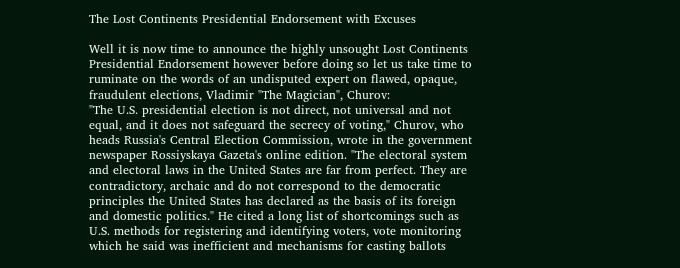The Lost Continents Presidential Endorsement with Excuses

Well it is now time to announce the highly unsought Lost Continents Presidential Endorsement however before doing so let us take time to ruminate on the words of an undisputed expert on flawed, opaque, fraudulent elections, Vladimir "The Magician", Churov:
"The U.S. presidential election is not direct, not universal and not equal, and it does not safeguard the secrecy of voting," Churov, who heads Russia's Central Election Commission, wrote in the government newspaper Rossiyskaya Gazeta's online edition. "The electoral system and electoral laws in the United States are far from perfect. They are contradictory, archaic and do not correspond to the democratic principles the United States has declared as the basis of its foreign and domestic politics." He cited a long list of shortcomings such as U.S. methods for registering and identifying voters, vote monitoring which he said was inefficient and mechanisms for casting ballots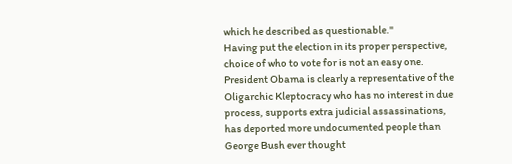which he described as questionable."
Having put the election in its proper perspective, choice of who to vote for is not an easy one. President Obama is clearly a representative of the Oligarchic Kleptocracy who has no interest in due process, supports extra judicial assassinations, has deported more undocumented people than George Bush ever thought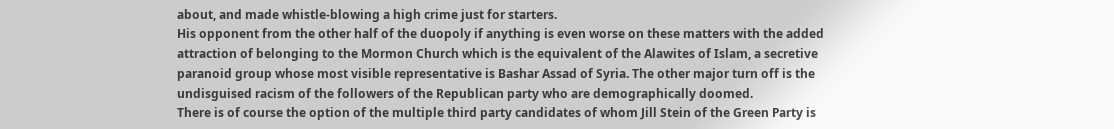about, and made whistle-blowing a high crime just for starters.
His opponent from the other half of the duopoly if anything is even worse on these matters with the added attraction of belonging to the Mormon Church which is the equivalent of the Alawites of Islam, a secretive paranoid group whose most visible representative is Bashar Assad of Syria. The other major turn off is the undisguised racism of the followers of the Republican party who are demographically doomed.
There is of course the option of the multiple third party candidates of whom Jill Stein of the Green Party is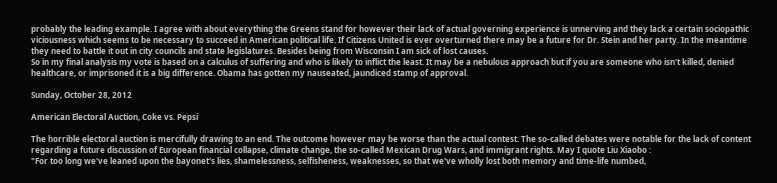probably the leading example. I agree with about everything the Greens stand for however their lack of actual governing experience is unnerving and they lack a certain sociopathic viciousness which seems to be necessary to succeed in American political life. If Citizens United is ever overturned there may be a future for Dr. Stein and her party. In the meantime they need to battle it out in city councils and state legislatures. Besides being from Wisconsin I am sick of lost causes.
So in my final analysis my vote is based on a calculus of suffering and who is likely to inflict the least. It may be a nebulous approach but if you are someone who isn't killed, denied healthcare, or imprisoned it is a big difference. Obama has gotten my nauseated, jaundiced stamp of approval.

Sunday, October 28, 2012

American Electoral Auction, Coke vs. Pepsi

The horrible electoral auction is mercifully drawing to an end. The outcome however may be worse than the actual contest. The so-called debates were notable for the lack of content regarding a future discussion of European financial collapse, climate change, the so-called Mexican Drug Wars, and immigrant rights. May I quote Liu Xiaobo :
"For too long we've leaned upon the bayonet's lies, shamelessness, selfisheness, weaknesses, so that we've wholly lost both memory and time-life numbed,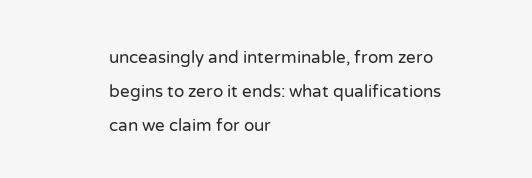unceasingly and interminable, from zero begins to zero it ends: what qualifications can we claim for our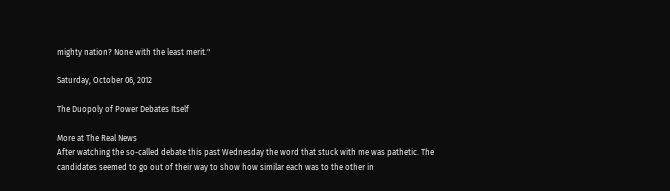mighty nation? None with the least merit."

Saturday, October 06, 2012

The Duopoly of Power Debates Itself

More at The Real News
After watching the so-called debate this past Wednesday the word that stuck with me was pathetic. The candidates seemed to go out of their way to show how similar each was to the other in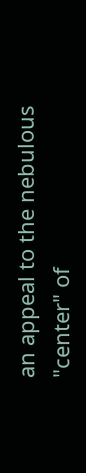an appeal to the nebulous "center" of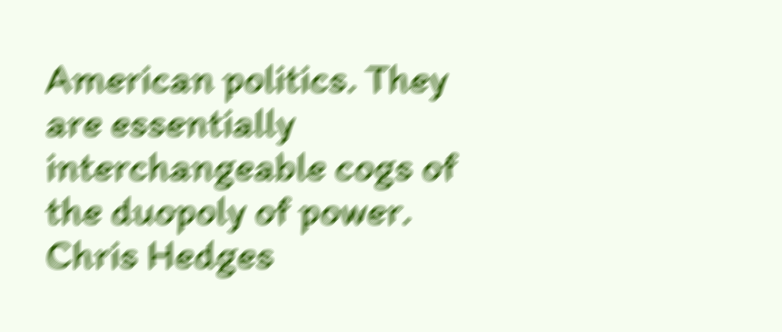American politics. They are essentially interchangeable cogs of the duopoly of power. Chris Hedges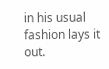in his usual fashion lays it out.